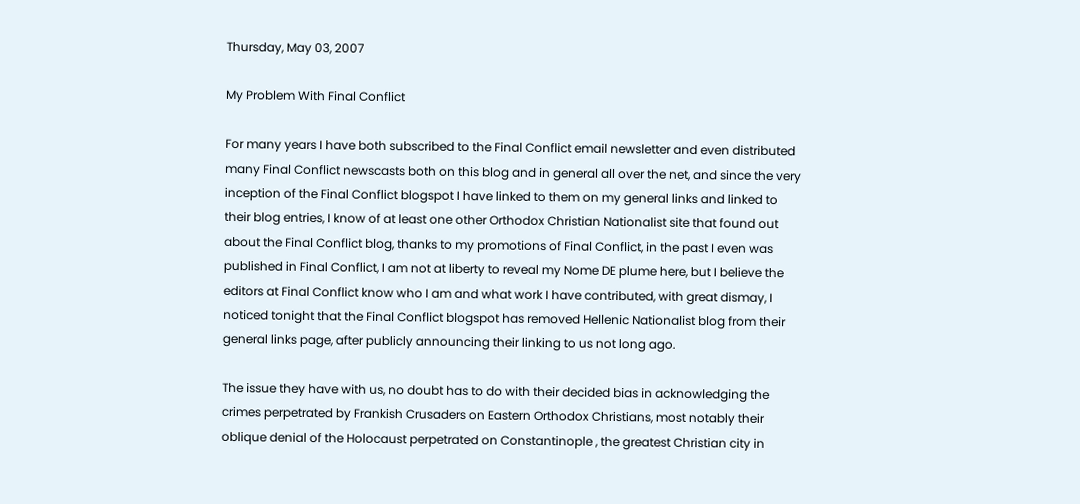Thursday, May 03, 2007

My Problem With Final Conflict

For many years I have both subscribed to the Final Conflict email newsletter and even distributed many Final Conflict newscasts both on this blog and in general all over the net, and since the very inception of the Final Conflict blogspot I have linked to them on my general links and linked to their blog entries, I know of at least one other Orthodox Christian Nationalist site that found out about the Final Conflict blog, thanks to my promotions of Final Conflict, in the past I even was published in Final Conflict, I am not at liberty to reveal my Nome DE plume here, but I believe the editors at Final Conflict know who I am and what work I have contributed, with great dismay, I noticed tonight that the Final Conflict blogspot has removed Hellenic Nationalist blog from their general links page, after publicly announcing their linking to us not long ago.

The issue they have with us, no doubt has to do with their decided bias in acknowledging the crimes perpetrated by Frankish Crusaders on Eastern Orthodox Christians, most notably their oblique denial of the Holocaust perpetrated on Constantinople , the greatest Christian city in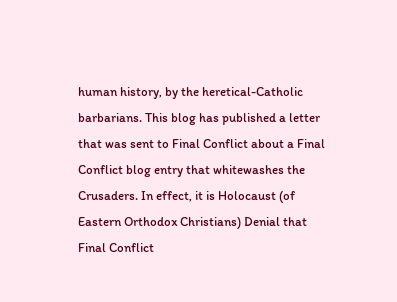human history, by the heretical-Catholic barbarians. This blog has published a letter that was sent to Final Conflict about a Final Conflict blog entry that whitewashes the Crusaders. In effect, it is Holocaust (of Eastern Orthodox Christians) Denial that Final Conflict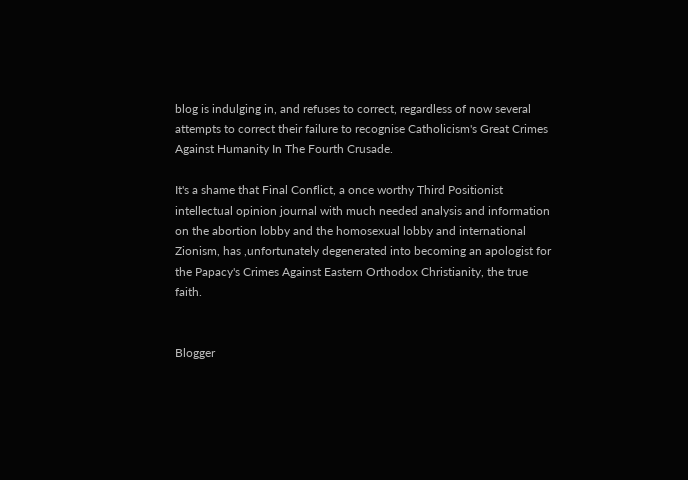blog is indulging in, and refuses to correct, regardless of now several attempts to correct their failure to recognise Catholicism's Great Crimes Against Humanity In The Fourth Crusade.

It's a shame that Final Conflict, a once worthy Third Positionist intellectual opinion journal with much needed analysis and information on the abortion lobby and the homosexual lobby and international Zionism, has ,unfortunately degenerated into becoming an apologist for the Papacy's Crimes Against Eastern Orthodox Christianity, the true faith.


Blogger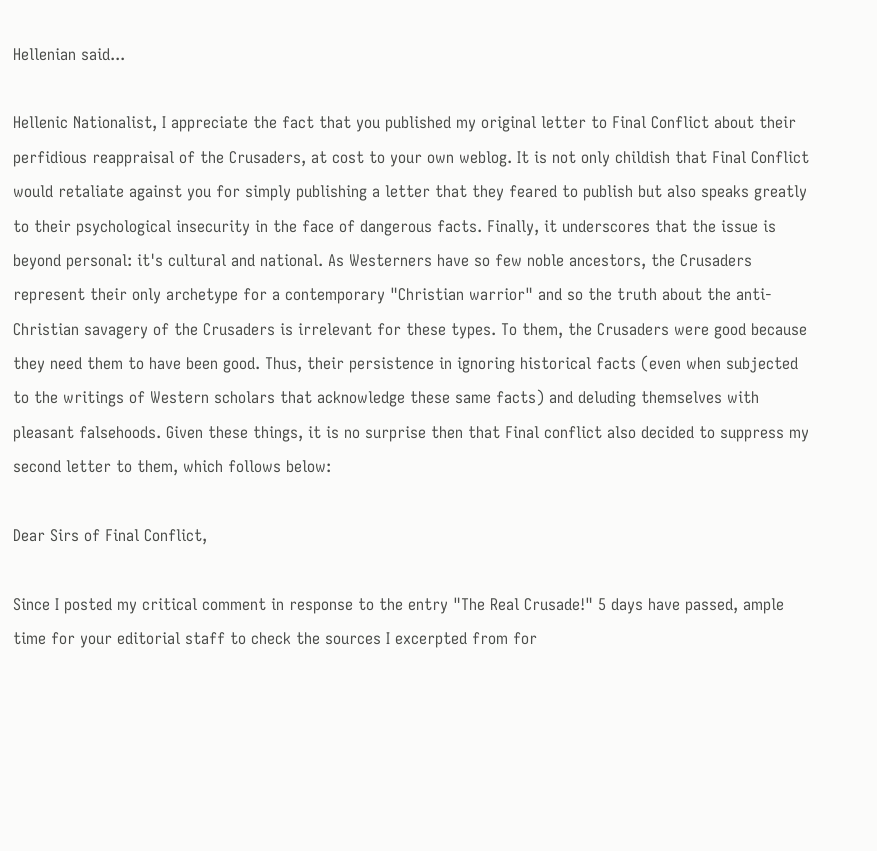Hellenian said...

Hellenic Nationalist, I appreciate the fact that you published my original letter to Final Conflict about their perfidious reappraisal of the Crusaders, at cost to your own weblog. It is not only childish that Final Conflict would retaliate against you for simply publishing a letter that they feared to publish but also speaks greatly to their psychological insecurity in the face of dangerous facts. Finally, it underscores that the issue is beyond personal: it's cultural and national. As Westerners have so few noble ancestors, the Crusaders represent their only archetype for a contemporary "Christian warrior" and so the truth about the anti-Christian savagery of the Crusaders is irrelevant for these types. To them, the Crusaders were good because they need them to have been good. Thus, their persistence in ignoring historical facts (even when subjected to the writings of Western scholars that acknowledge these same facts) and deluding themselves with pleasant falsehoods. Given these things, it is no surprise then that Final conflict also decided to suppress my second letter to them, which follows below:

Dear Sirs of Final Conflict,

Since I posted my critical comment in response to the entry "The Real Crusade!" 5 days have passed, ample time for your editorial staff to check the sources I excerpted from for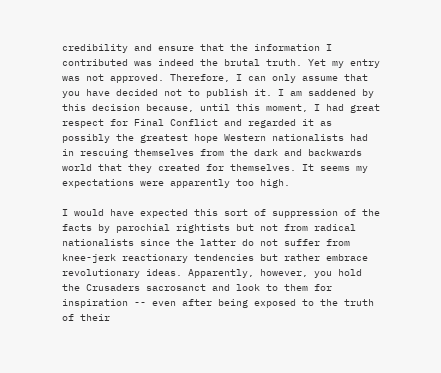credibility and ensure that the information I contributed was indeed the brutal truth. Yet my entry was not approved. Therefore, I can only assume that you have decided not to publish it. I am saddened by this decision because, until this moment, I had great respect for Final Conflict and regarded it as possibly the greatest hope Western nationalists had in rescuing themselves from the dark and backwards world that they created for themselves. It seems my expectations were apparently too high.

I would have expected this sort of suppression of the facts by parochial rightists but not from radical nationalists since the latter do not suffer from knee-jerk reactionary tendencies but rather embrace revolutionary ideas. Apparently, however, you hold the Crusaders sacrosanct and look to them for inspiration -- even after being exposed to the truth of their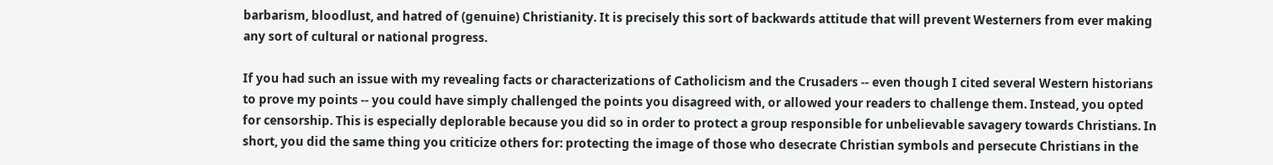barbarism, bloodlust, and hatred of (genuine) Christianity. It is precisely this sort of backwards attitude that will prevent Westerners from ever making any sort of cultural or national progress.

If you had such an issue with my revealing facts or characterizations of Catholicism and the Crusaders -- even though I cited several Western historians to prove my points -- you could have simply challenged the points you disagreed with, or allowed your readers to challenge them. Instead, you opted for censorship. This is especially deplorable because you did so in order to protect a group responsible for unbelievable savagery towards Christians. In short, you did the same thing you criticize others for: protecting the image of those who desecrate Christian symbols and persecute Christians in the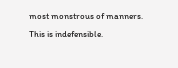most monstrous of manners. This is indefensible.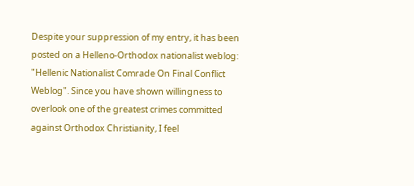Despite your suppression of my entry, it has been posted on a Helleno-Orthodox nationalist weblog: "Hellenic Nationalist Comrade On Final Conflict Weblog". Since you have shown willingness to overlook one of the greatest crimes committed against Orthodox Christianity, I feel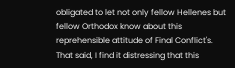obligated to let not only fellow Hellenes but fellow Orthodox know about this reprehensible attitude of Final Conflict's. That said, I find it distressing that this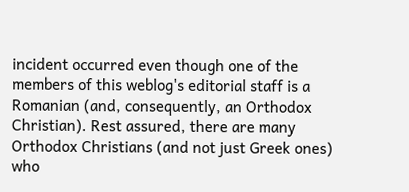incident occurred even though one of the members of this weblog's editorial staff is a Romanian (and, consequently, an Orthodox Christian). Rest assured, there are many Orthodox Christians (and not just Greek ones) who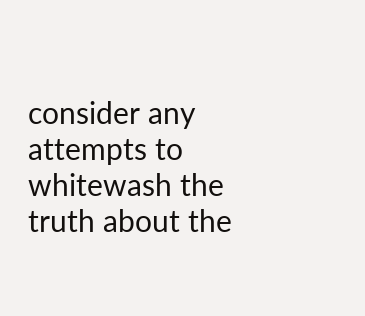consider any attempts to whitewash the truth about the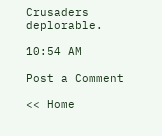Crusaders deplorable.

10:54 AM

Post a Comment

<< Home